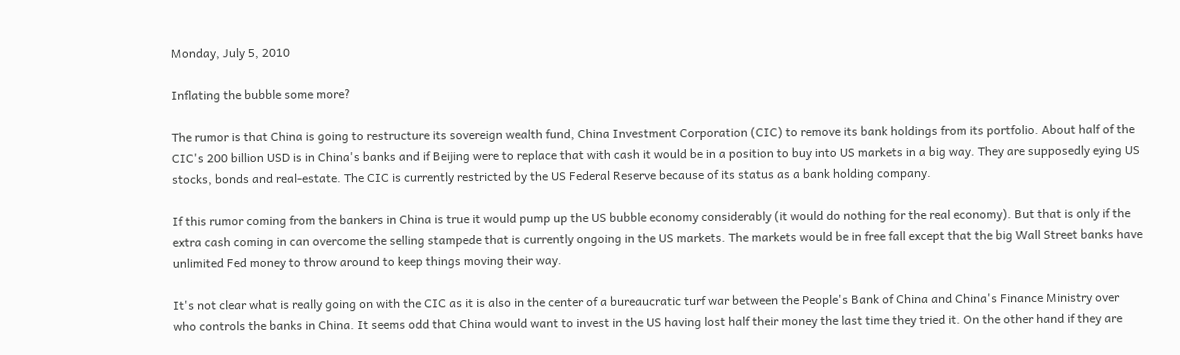Monday, July 5, 2010

Inflating the bubble some more?

The rumor is that China is going to restructure its sovereign wealth fund, China Investment Corporation (CIC) to remove its bank holdings from its portfolio. About half of the CIC's 200 billion USD is in China's banks and if Beijing were to replace that with cash it would be in a position to buy into US markets in a big way. They are supposedly eying US stocks, bonds and real-estate. The CIC is currently restricted by the US Federal Reserve because of its status as a bank holding company.

If this rumor coming from the bankers in China is true it would pump up the US bubble economy considerably (it would do nothing for the real economy). But that is only if the extra cash coming in can overcome the selling stampede that is currently ongoing in the US markets. The markets would be in free fall except that the big Wall Street banks have unlimited Fed money to throw around to keep things moving their way.

It's not clear what is really going on with the CIC as it is also in the center of a bureaucratic turf war between the People's Bank of China and China's Finance Ministry over who controls the banks in China. It seems odd that China would want to invest in the US having lost half their money the last time they tried it. On the other hand if they are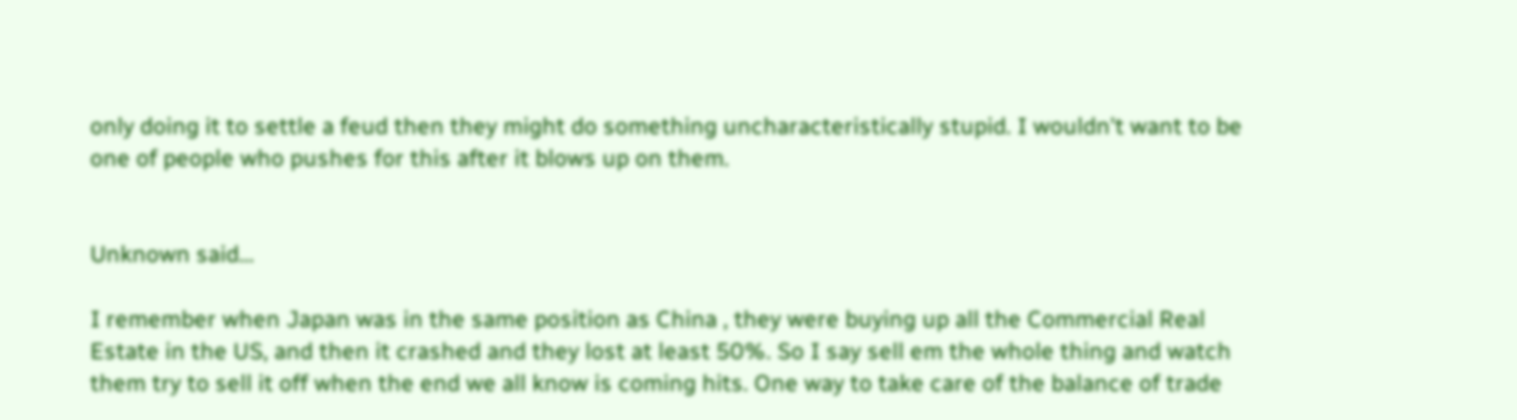only doing it to settle a feud then they might do something uncharacteristically stupid. I wouldn't want to be one of people who pushes for this after it blows up on them.


Unknown said...

I remember when Japan was in the same position as China , they were buying up all the Commercial Real Estate in the US, and then it crashed and they lost at least 50%. So I say sell em the whole thing and watch them try to sell it off when the end we all know is coming hits. One way to take care of the balance of trade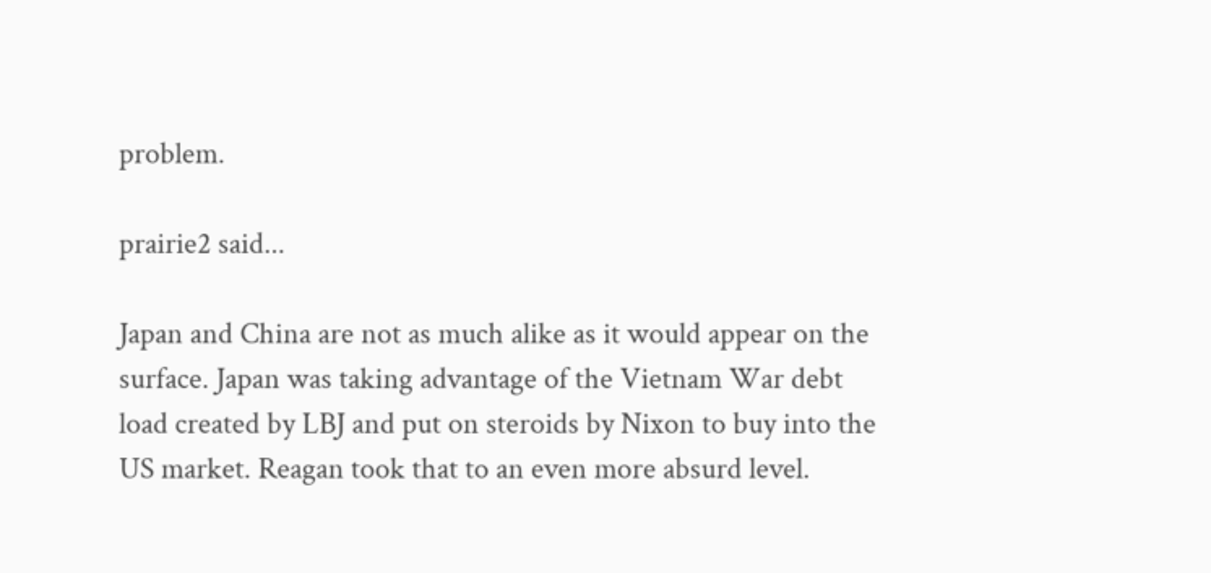problem.

prairie2 said...

Japan and China are not as much alike as it would appear on the surface. Japan was taking advantage of the Vietnam War debt load created by LBJ and put on steroids by Nixon to buy into the US market. Reagan took that to an even more absurd level.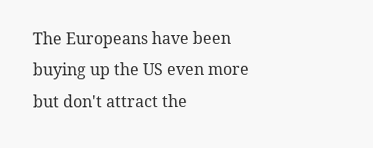The Europeans have been buying up the US even more but don't attract the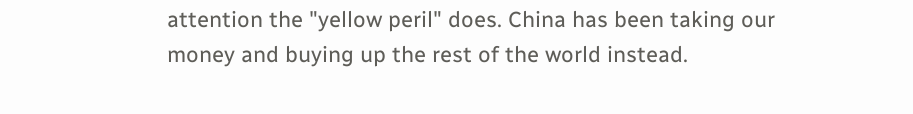attention the "yellow peril" does. China has been taking our money and buying up the rest of the world instead.